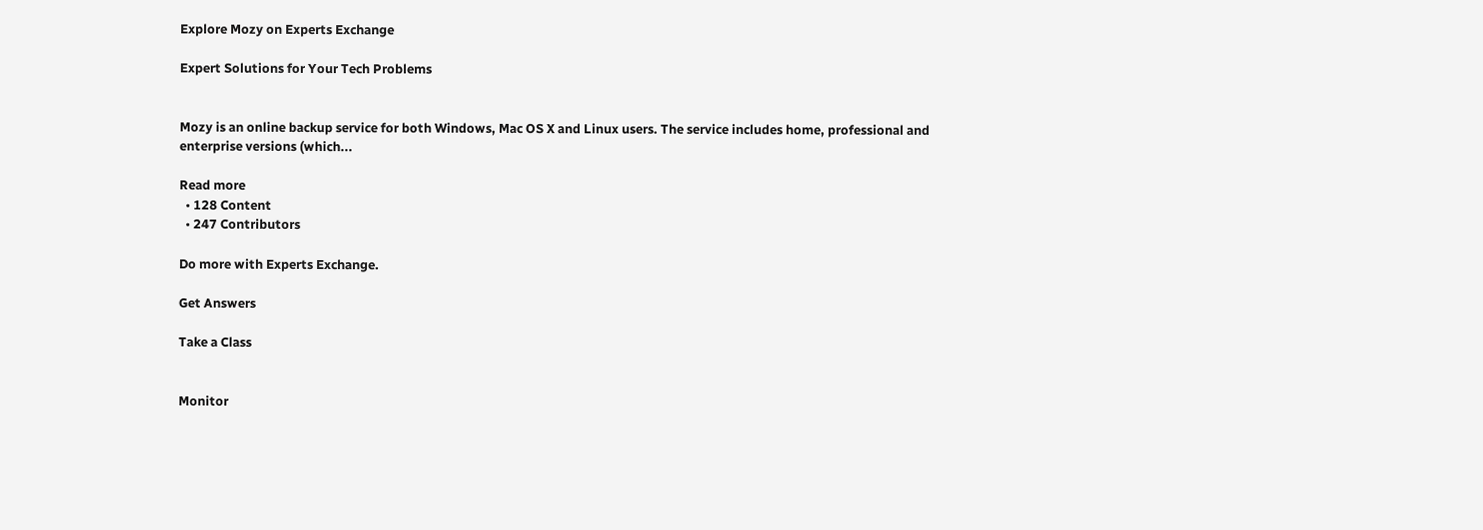Explore Mozy on Experts Exchange

Expert Solutions for Your Tech Problems


Mozy is an online backup service for both Windows, Mac OS X and Linux users. The service includes home, professional and enterprise versions (which...

Read more
  • 128 Content
  • 247 Contributors

Do more with Experts Exchange.

Get Answers

Take a Class


Monitor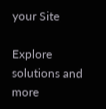your Site

Explore solutions and more